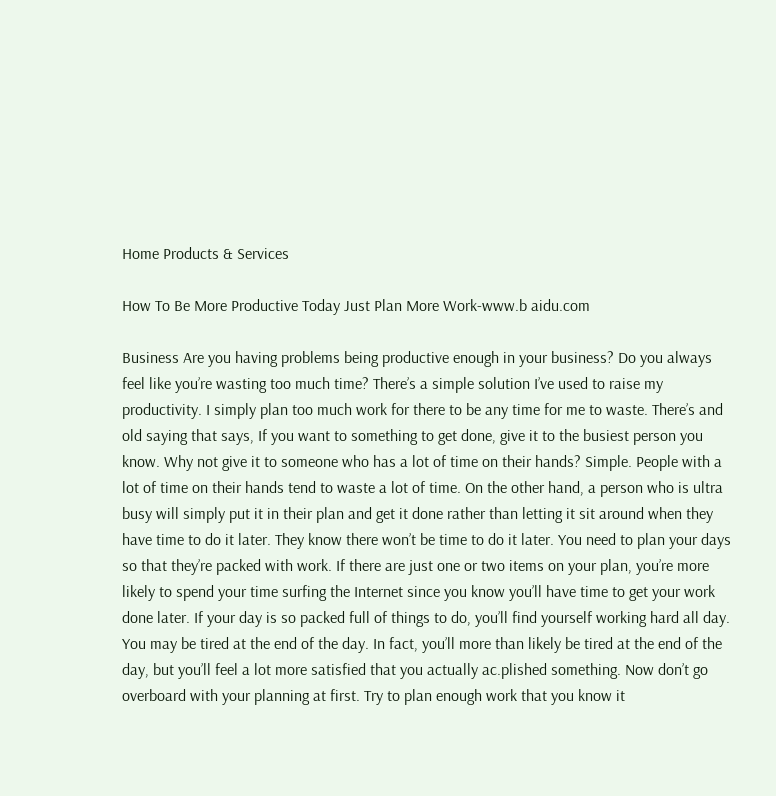Home Products & Services

How To Be More Productive Today Just Plan More Work-www.b aidu.com

Business Are you having problems being productive enough in your business? Do you always feel like you’re wasting too much time? There’s a simple solution I’ve used to raise my productivity. I simply plan too much work for there to be any time for me to waste. There’s and old saying that says, If you want to something to get done, give it to the busiest person you know. Why not give it to someone who has a lot of time on their hands? Simple. People with a lot of time on their hands tend to waste a lot of time. On the other hand, a person who is ultra busy will simply put it in their plan and get it done rather than letting it sit around when they have time to do it later. They know there won’t be time to do it later. You need to plan your days so that they’re packed with work. If there are just one or two items on your plan, you’re more likely to spend your time surfing the Internet since you know you’ll have time to get your work done later. If your day is so packed full of things to do, you’ll find yourself working hard all day. You may be tired at the end of the day. In fact, you’ll more than likely be tired at the end of the day, but you’ll feel a lot more satisfied that you actually ac.plished something. Now don’t go overboard with your planning at first. Try to plan enough work that you know it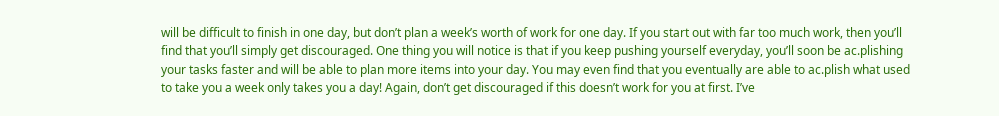will be difficult to finish in one day, but don’t plan a week’s worth of work for one day. If you start out with far too much work, then you’ll find that you’ll simply get discouraged. One thing you will notice is that if you keep pushing yourself everyday, you’ll soon be ac.plishing your tasks faster and will be able to plan more items into your day. You may even find that you eventually are able to ac.plish what used to take you a week only takes you a day! Again, don’t get discouraged if this doesn’t work for you at first. I’ve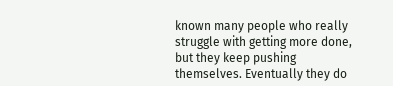known many people who really struggle with getting more done, but they keep pushing themselves. Eventually they do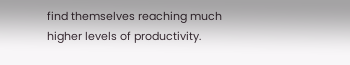find themselves reaching much higher levels of productivity.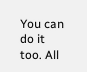You can do it too. All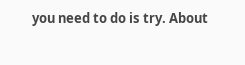you need to do is try. About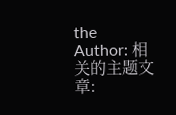the Author: 相关的主题文章: